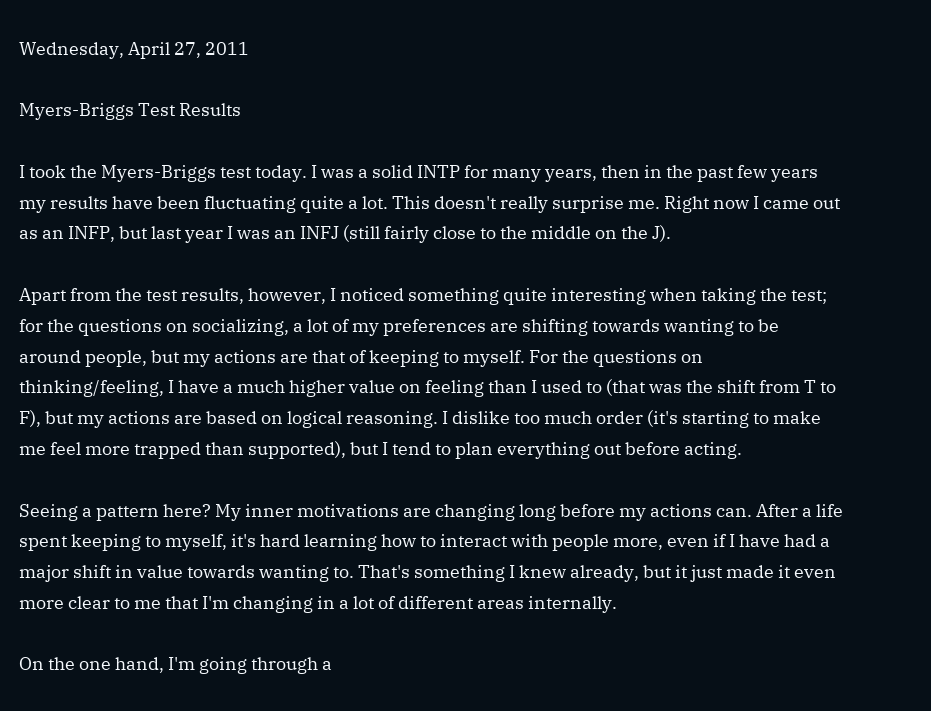Wednesday, April 27, 2011

Myers-Briggs Test Results

I took the Myers-Briggs test today. I was a solid INTP for many years, then in the past few years my results have been fluctuating quite a lot. This doesn't really surprise me. Right now I came out as an INFP, but last year I was an INFJ (still fairly close to the middle on the J).

Apart from the test results, however, I noticed something quite interesting when taking the test; for the questions on socializing, a lot of my preferences are shifting towards wanting to be around people, but my actions are that of keeping to myself. For the questions on thinking/feeling, I have a much higher value on feeling than I used to (that was the shift from T to F), but my actions are based on logical reasoning. I dislike too much order (it's starting to make me feel more trapped than supported), but I tend to plan everything out before acting.

Seeing a pattern here? My inner motivations are changing long before my actions can. After a life spent keeping to myself, it's hard learning how to interact with people more, even if I have had a major shift in value towards wanting to. That's something I knew already, but it just made it even more clear to me that I'm changing in a lot of different areas internally.

On the one hand, I'm going through a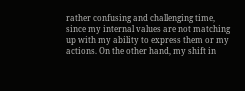rather confusing and challenging time, since my internal values are not matching up with my ability to express them or my actions. On the other hand, my shift in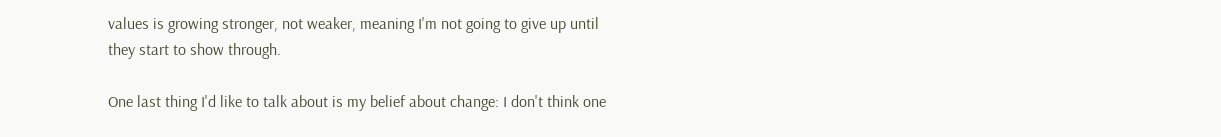values is growing stronger, not weaker, meaning I'm not going to give up until they start to show through.

One last thing I'd like to talk about is my belief about change: I don't think one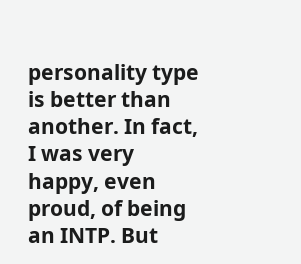personality type is better than another. In fact, I was very happy, even proud, of being an INTP. But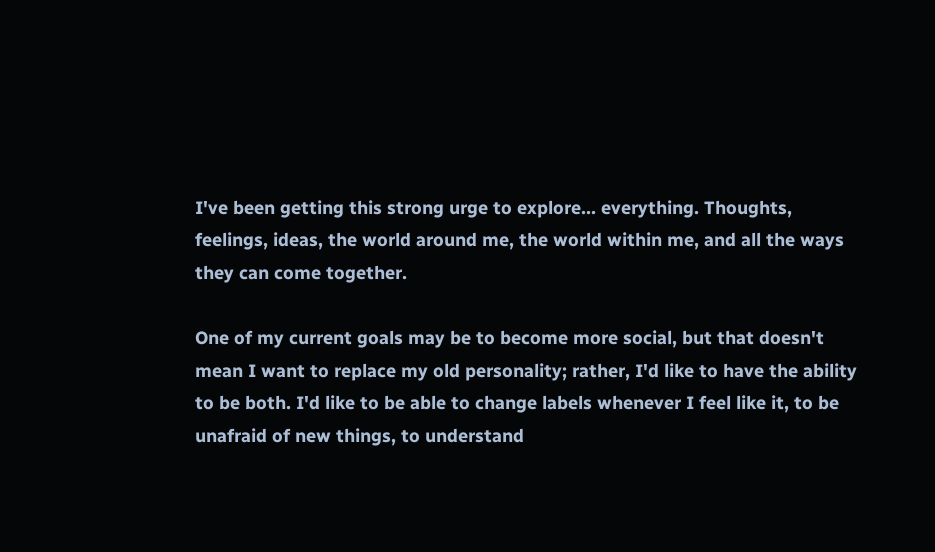I've been getting this strong urge to explore... everything. Thoughts, feelings, ideas, the world around me, the world within me, and all the ways they can come together.

One of my current goals may be to become more social, but that doesn't mean I want to replace my old personality; rather, I'd like to have the ability to be both. I'd like to be able to change labels whenever I feel like it, to be unafraid of new things, to understand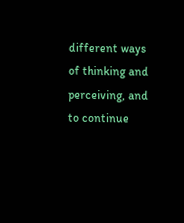different ways of thinking and perceiving, and to continue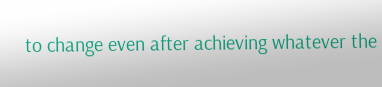to change even after achieving whatever the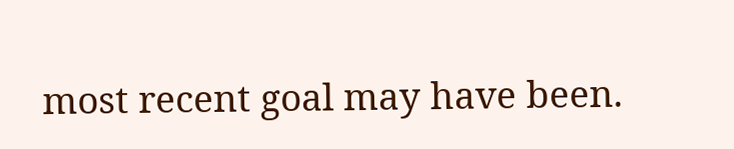most recent goal may have been.